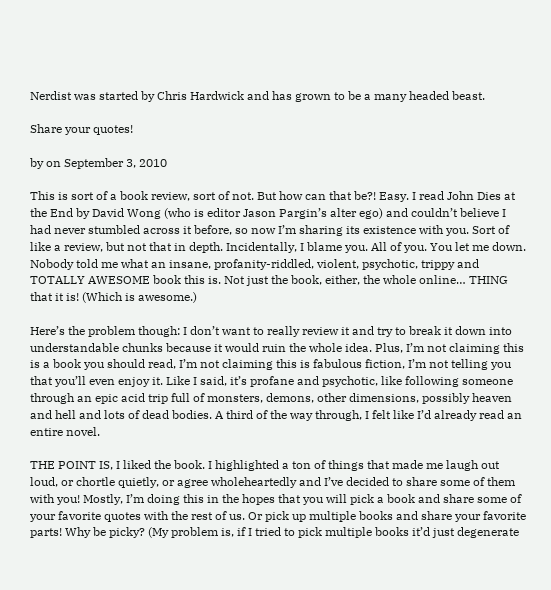Nerdist was started by Chris Hardwick and has grown to be a many headed beast.

Share your quotes!

by on September 3, 2010

This is sort of a book review, sort of not. But how can that be?! Easy. I read John Dies at the End by David Wong (who is editor Jason Pargin’s alter ego) and couldn’t believe I had never stumbled across it before, so now I’m sharing its existence with you. Sort of like a review, but not that in depth. Incidentally, I blame you. All of you. You let me down. Nobody told me what an insane, profanity-riddled, violent, psychotic, trippy and TOTALLY AWESOME book this is. Not just the book, either, the whole online… THING that it is! (Which is awesome.)

Here’s the problem though: I don’t want to really review it and try to break it down into understandable chunks because it would ruin the whole idea. Plus, I’m not claiming this is a book you should read, I’m not claiming this is fabulous fiction, I’m not telling you that you’ll even enjoy it. Like I said, it’s profane and psychotic, like following someone through an epic acid trip full of monsters, demons, other dimensions, possibly heaven and hell and lots of dead bodies. A third of the way through, I felt like I’d already read an entire novel.

THE POINT IS, I liked the book. I highlighted a ton of things that made me laugh out loud, or chortle quietly, or agree wholeheartedly and I’ve decided to share some of them with you! Mostly, I’m doing this in the hopes that you will pick a book and share some of your favorite quotes with the rest of us. Or pick up multiple books and share your favorite parts! Why be picky? (My problem is, if I tried to pick multiple books it’d just degenerate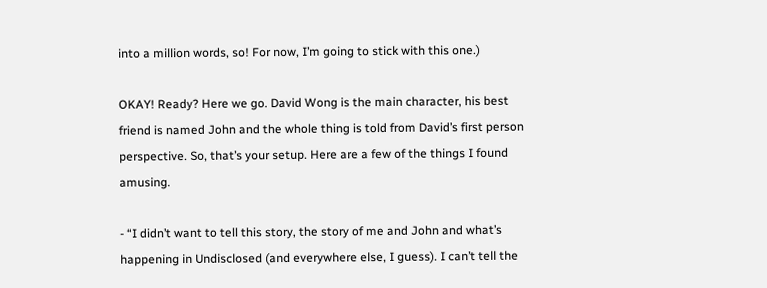into a million words, so! For now, I’m going to stick with this one.)

OKAY! Ready? Here we go. David Wong is the main character, his best friend is named John and the whole thing is told from David’s first person perspective. So, that’s your setup. Here are a few of the things I found amusing.

- “I didn’t want to tell this story, the story of me and John and what’s happening in Undisclosed (and everywhere else, I guess). I can’t tell the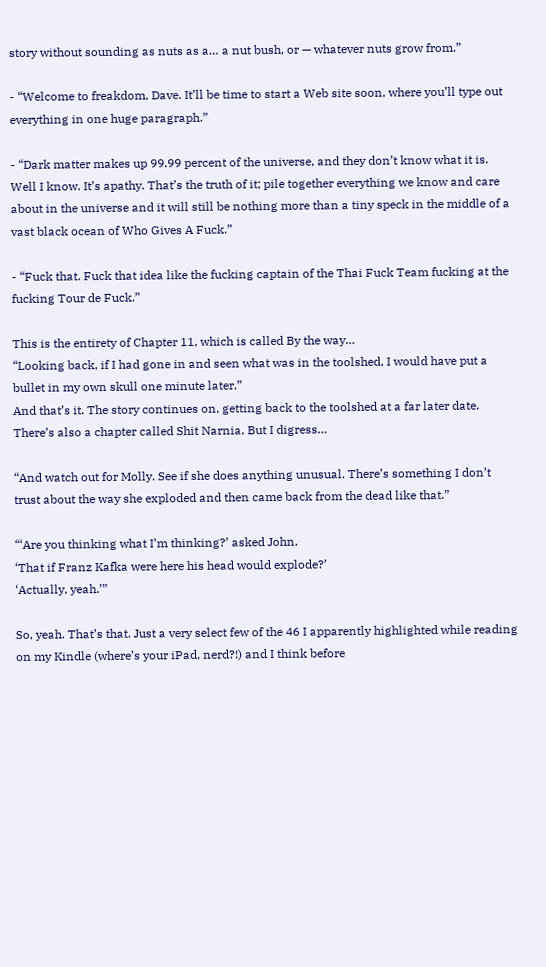story without sounding as nuts as a… a nut bush, or — whatever nuts grow from.”

- “Welcome to freakdom, Dave. It’ll be time to start a Web site soon, where you’ll type out everything in one huge paragraph.”

- “Dark matter makes up 99.99 percent of the universe, and they don’t know what it is. Well I know. It’s apathy. That’s the truth of it; pile together everything we know and care about in the universe and it will still be nothing more than a tiny speck in the middle of a vast black ocean of Who Gives A Fuck.”

- “Fuck that. Fuck that idea like the fucking captain of the Thai Fuck Team fucking at the fucking Tour de Fuck.”

This is the entirety of Chapter 11, which is called By the way…
“Looking back, if I had gone in and seen what was in the toolshed, I would have put a bullet in my own skull one minute later.”
And that’s it. The story continues on, getting back to the toolshed at a far later date. There’s also a chapter called Shit Narnia. But I digress…

“And watch out for Molly. See if she does anything unusual. There’s something I don’t trust about the way she exploded and then came back from the dead like that.”

“‘Are you thinking what I’m thinking?’ asked John.
‘That if Franz Kafka were here his head would explode?’
‘Actually, yeah.’”

So, yeah. That’s that. Just a very select few of the 46 I apparently highlighted while reading on my Kindle (where’s your iPad, nerd?!) and I think before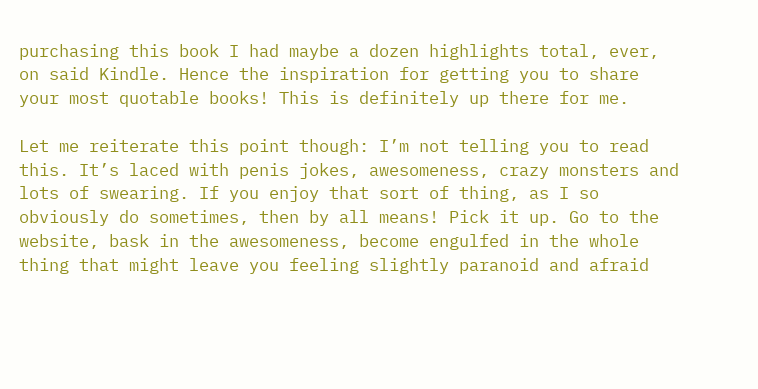purchasing this book I had maybe a dozen highlights total, ever, on said Kindle. Hence the inspiration for getting you to share your most quotable books! This is definitely up there for me.

Let me reiterate this point though: I’m not telling you to read this. It’s laced with penis jokes, awesomeness, crazy monsters and lots of swearing. If you enjoy that sort of thing, as I so obviously do sometimes, then by all means! Pick it up. Go to the website, bask in the awesomeness, become engulfed in the whole thing that might leave you feeling slightly paranoid and afraid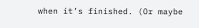when it’s finished. (Or maybe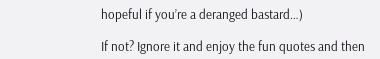hopeful if you’re a deranged bastard…)

If not? Ignore it and enjoy the fun quotes and then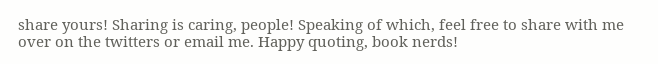share yours! Sharing is caring, people! Speaking of which, feel free to share with me over on the twitters or email me. Happy quoting, book nerds!